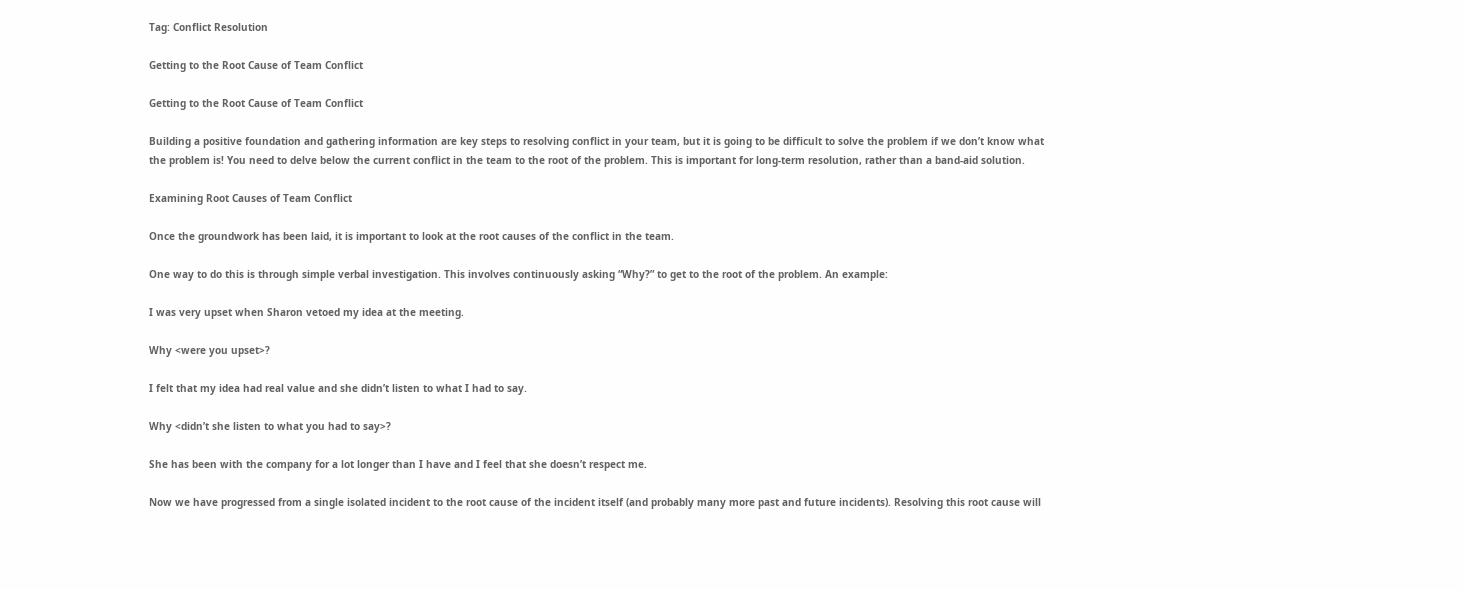Tag: Conflict Resolution

Getting to the Root Cause of Team Conflict

Getting to the Root Cause of Team Conflict

Building a positive foundation and gathering information are key steps to resolving conflict in your team, but it is going to be difficult to solve the problem if we don’t know what the problem is! You need to delve below the current conflict in the team to the root of the problem. This is important for long-term resolution, rather than a band-aid solution.

Examining Root Causes of Team Conflict

Once the groundwork has been laid, it is important to look at the root causes of the conflict in the team.

One way to do this is through simple verbal investigation. This involves continuously asking “Why?” to get to the root of the problem. An example:

I was very upset when Sharon vetoed my idea at the meeting.

Why <were you upset>?

I felt that my idea had real value and she didn’t listen to what I had to say.

Why <didn’t she listen to what you had to say>?

She has been with the company for a lot longer than I have and I feel that she doesn’t respect me.

Now we have progressed from a single isolated incident to the root cause of the incident itself (and probably many more past and future incidents). Resolving this root cause will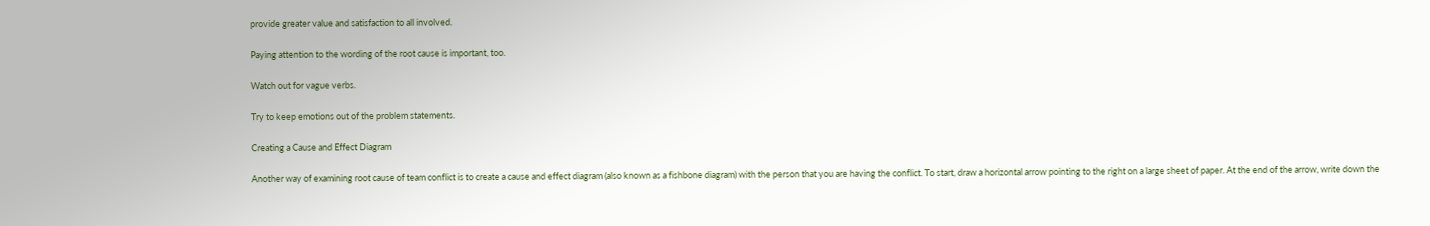provide greater value and satisfaction to all involved.

Paying attention to the wording of the root cause is important, too.

Watch out for vague verbs.

Try to keep emotions out of the problem statements.

Creating a Cause and Effect Diagram

Another way of examining root cause of team conflict is to create a cause and effect diagram (also known as a fishbone diagram) with the person that you are having the conflict. To start, draw a horizontal arrow pointing to the right on a large sheet of paper. At the end of the arrow, write down the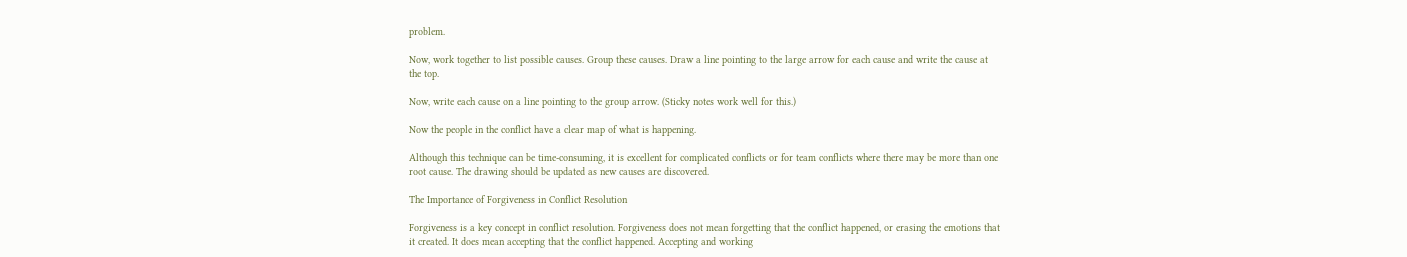problem.

Now, work together to list possible causes. Group these causes. Draw a line pointing to the large arrow for each cause and write the cause at the top.

Now, write each cause on a line pointing to the group arrow. (Sticky notes work well for this.)

Now the people in the conflict have a clear map of what is happening.

Although this technique can be time-consuming, it is excellent for complicated conflicts or for team conflicts where there may be more than one root cause. The drawing should be updated as new causes are discovered.

The Importance of Forgiveness in Conflict Resolution

Forgiveness is a key concept in conflict resolution. Forgiveness does not mean forgetting that the conflict happened, or erasing the emotions that it created. It does mean accepting that the conflict happened. Accepting and working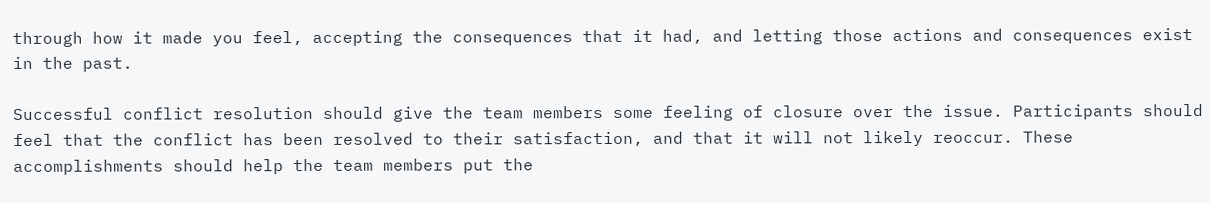through how it made you feel, accepting the consequences that it had, and letting those actions and consequences exist in the past.

Successful conflict resolution should give the team members some feeling of closure over the issue. Participants should feel that the conflict has been resolved to their satisfaction, and that it will not likely reoccur. These accomplishments should help the team members put the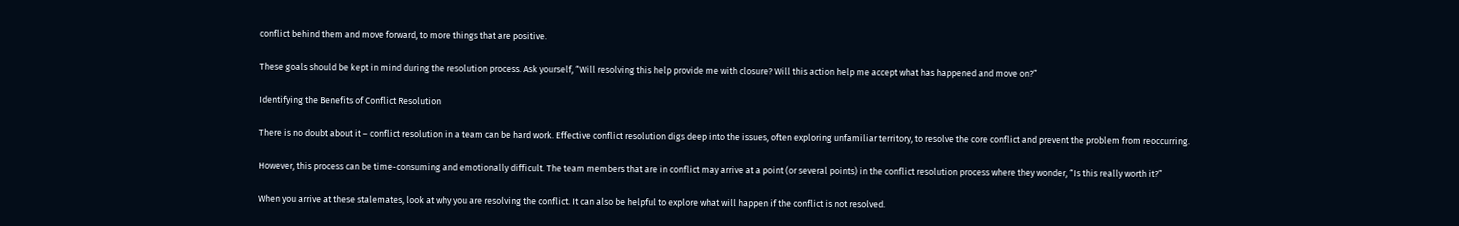conflict behind them and move forward, to more things that are positive.

These goals should be kept in mind during the resolution process. Ask yourself, “Will resolving this help provide me with closure? Will this action help me accept what has happened and move on?”

Identifying the Benefits of Conflict Resolution

There is no doubt about it – conflict resolution in a team can be hard work. Effective conflict resolution digs deep into the issues, often exploring unfamiliar territory, to resolve the core conflict and prevent the problem from reoccurring.

However, this process can be time-consuming and emotionally difficult. The team members that are in conflict may arrive at a point (or several points) in the conflict resolution process where they wonder, “Is this really worth it?”

When you arrive at these stalemates, look at why you are resolving the conflict. It can also be helpful to explore what will happen if the conflict is not resolved.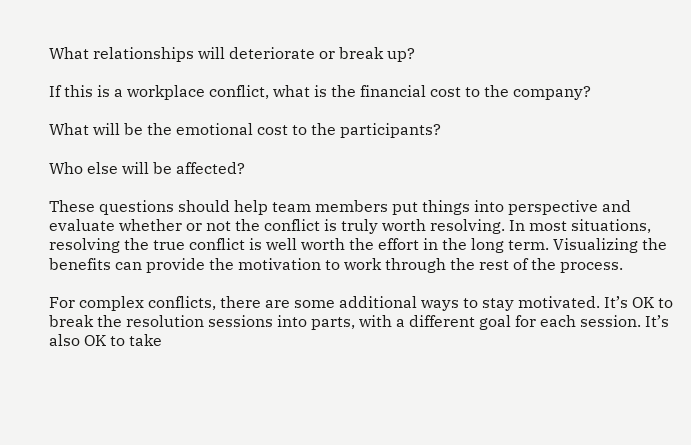What relationships will deteriorate or break up?

If this is a workplace conflict, what is the financial cost to the company?

What will be the emotional cost to the participants?

Who else will be affected?

These questions should help team members put things into perspective and evaluate whether or not the conflict is truly worth resolving. In most situations, resolving the true conflict is well worth the effort in the long term. Visualizing the benefits can provide the motivation to work through the rest of the process.

For complex conflicts, there are some additional ways to stay motivated. It’s OK to break the resolution sessions into parts, with a different goal for each session. It’s also OK to take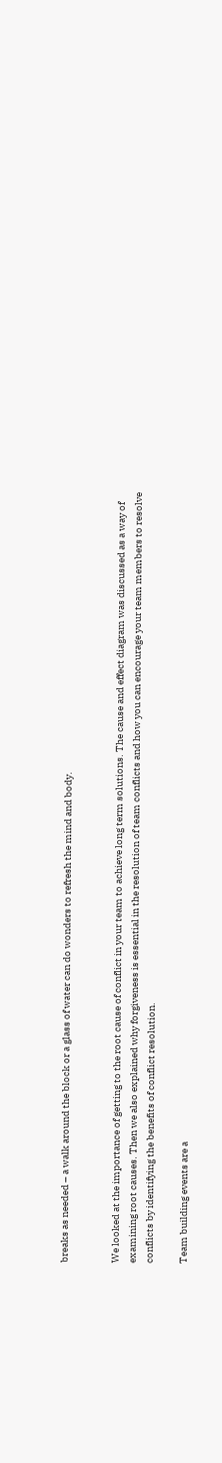breaks as needed – a walk around the block or a glass of water can do wonders to refresh the mind and body.


We looked at the importance of getting to the root cause of conflict in your team to achieve long term solutions. The cause and effect diagram was discussed as a way of examining root causes. Then we also explained why forgiveness is essential in the resolution of team conflicts and how you can encourage your team members to resolve conflicts by identifying the benefits of conflict resolution.

Team building events are a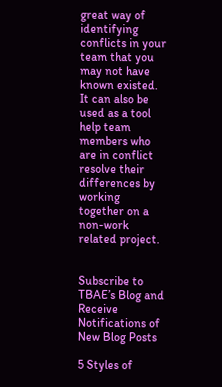great way of identifying conflicts in your team that you may not have known existed. It can also be used as a tool help team members who are in conflict resolve their differences by working together on a non-work related project.


Subscribe to TBAE’s Blog and Receive Notifications of New Blog Posts

5 Styles of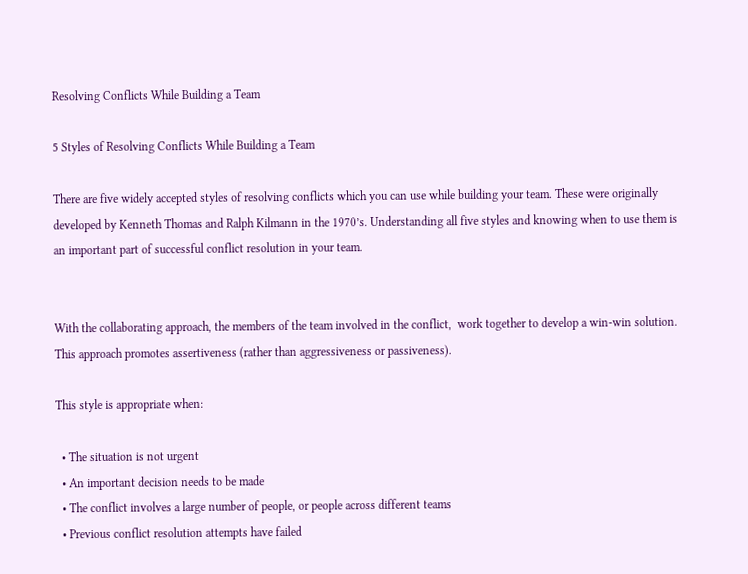Resolving Conflicts While Building a Team

5 Styles of Resolving Conflicts While Building a Team

There are five widely accepted styles of resolving conflicts which you can use while building your team. These were originally developed by Kenneth Thomas and Ralph Kilmann in the 1970’s. Understanding all five styles and knowing when to use them is an important part of successful conflict resolution in your team.


With the collaborating approach, the members of the team involved in the conflict,  work together to develop a win-win solution. This approach promotes assertiveness (rather than aggressiveness or passiveness).

This style is appropriate when:

  • The situation is not urgent
  • An important decision needs to be made
  • The conflict involves a large number of people, or people across different teams
  • Previous conflict resolution attempts have failed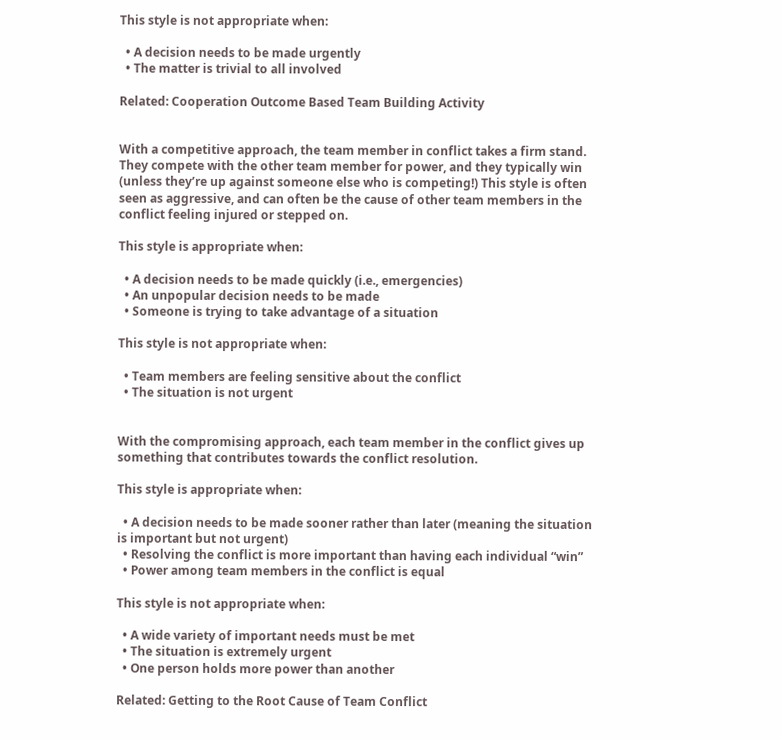This style is not appropriate when:

  • A decision needs to be made urgently
  • The matter is trivial to all involved

Related: Cooperation Outcome Based Team Building Activity


With a competitive approach, the team member in conflict takes a firm stand. They compete with the other team member for power, and they typically win (unless they’re up against someone else who is competing!) This style is often seen as aggressive, and can often be the cause of other team members in the conflict feeling injured or stepped on.

This style is appropriate when:

  • A decision needs to be made quickly (i.e., emergencies)
  • An unpopular decision needs to be made
  • Someone is trying to take advantage of a situation

This style is not appropriate when:

  • Team members are feeling sensitive about the conflict
  • The situation is not urgent


With the compromising approach, each team member in the conflict gives up something that contributes towards the conflict resolution.

This style is appropriate when:

  • A decision needs to be made sooner rather than later (meaning the situation is important but not urgent)
  • Resolving the conflict is more important than having each individual “win”
  • Power among team members in the conflict is equal

This style is not appropriate when:

  • A wide variety of important needs must be met
  • The situation is extremely urgent
  • One person holds more power than another

Related: Getting to the Root Cause of Team Conflict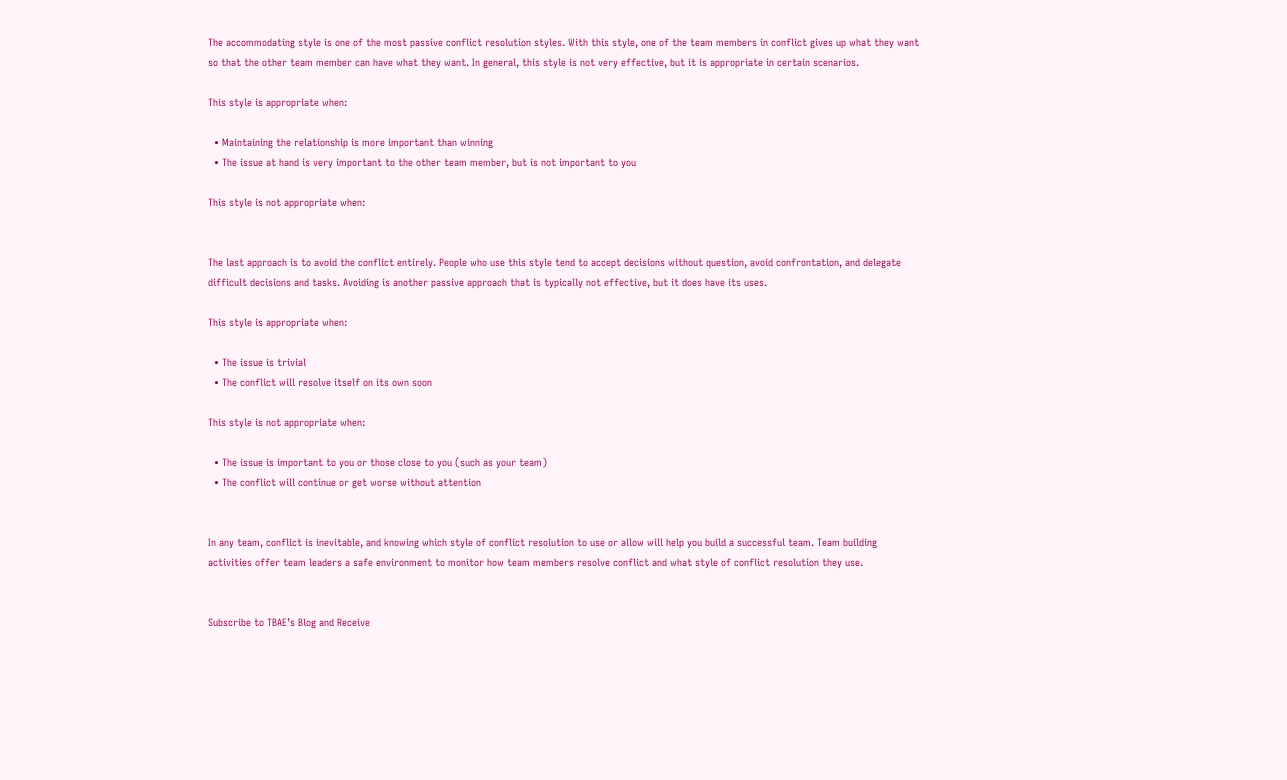The accommodating style is one of the most passive conflict resolution styles. With this style, one of the team members in conflict gives up what they want so that the other team member can have what they want. In general, this style is not very effective, but it is appropriate in certain scenarios.

This style is appropriate when:

  • Maintaining the relationship is more important than winning
  • The issue at hand is very important to the other team member, but is not important to you

This style is not appropriate when:


The last approach is to avoid the conflict entirely. People who use this style tend to accept decisions without question, avoid confrontation, and delegate difficult decisions and tasks. Avoiding is another passive approach that is typically not effective, but it does have its uses.

This style is appropriate when:

  • The issue is trivial
  • The conflict will resolve itself on its own soon

This style is not appropriate when:

  • The issue is important to you or those close to you (such as your team)
  • The conflict will continue or get worse without attention


In any team, conflict is inevitable, and knowing which style of conflict resolution to use or allow will help you build a successful team. Team building activities offer team leaders a safe environment to monitor how team members resolve conflict and what style of conflict resolution they use.


Subscribe to TBAE’s Blog and Receive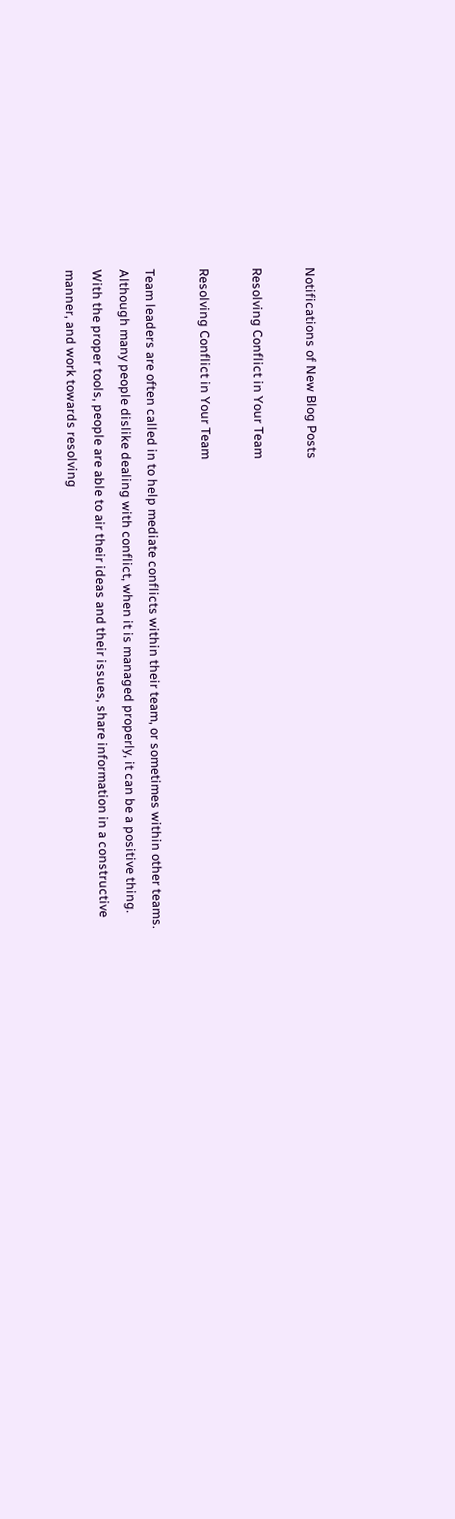Notifications of New Blog Posts

Resolving Conflict in Your Team

Resolving Conflict in Your Team

Team leaders are often called in to help mediate conflicts within their team, or sometimes within other teams. Although many people dislike dealing with conflict, when it is managed properly, it can be a positive thing. With the proper tools, people are able to air their ideas and their issues, share information in a constructive manner, and work towards resolving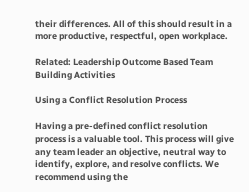their differences. All of this should result in a more productive, respectful, open workplace.

Related: Leadership Outcome Based Team Building Activities

Using a Conflict Resolution Process

Having a pre-defined conflict resolution process is a valuable tool. This process will give any team leader an objective, neutral way to identify, explore, and resolve conflicts. We recommend using the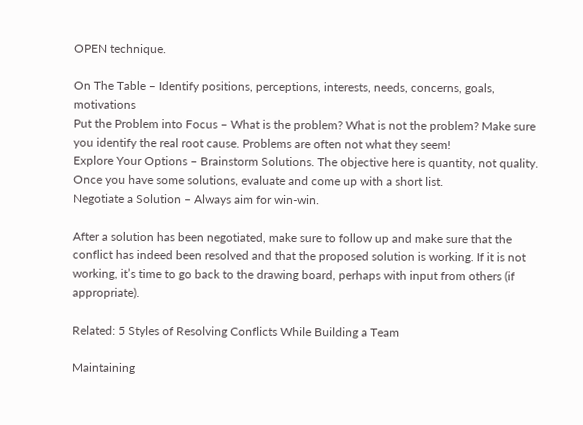OPEN technique.

On The Table – Identify positions, perceptions, interests, needs, concerns, goals, motivations
Put the Problem into Focus – What is the problem? What is not the problem? Make sure you identify the real root cause. Problems are often not what they seem!
Explore Your Options – Brainstorm Solutions. The objective here is quantity, not quality. Once you have some solutions, evaluate and come up with a short list.
Negotiate a Solution – Always aim for win-win.

After a solution has been negotiated, make sure to follow up and make sure that the conflict has indeed been resolved and that the proposed solution is working. If it is not working, it’s time to go back to the drawing board, perhaps with input from others (if appropriate).

Related: 5 Styles of Resolving Conflicts While Building a Team

Maintaining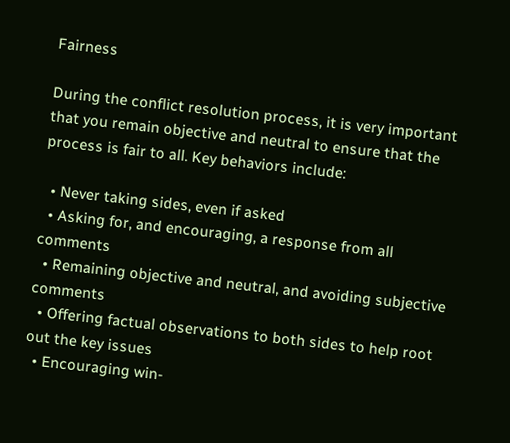Fairness

During the conflict resolution process, it is very important that you remain objective and neutral to ensure that the process is fair to all. Key behaviors include:

  • Never taking sides, even if asked
  • Asking for, and encouraging, a response from all comments
  • Remaining objective and neutral, and avoiding subjective comments
  • Offering factual observations to both sides to help root out the key issues
  • Encouraging win-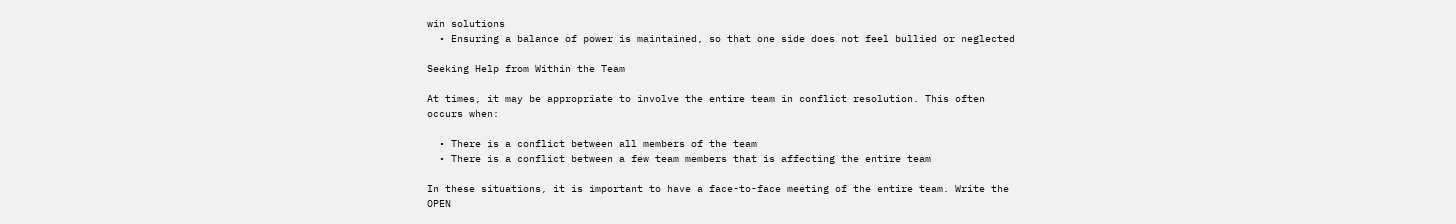win solutions
  • Ensuring a balance of power is maintained, so that one side does not feel bullied or neglected

Seeking Help from Within the Team

At times, it may be appropriate to involve the entire team in conflict resolution. This often occurs when:

  • There is a conflict between all members of the team
  • There is a conflict between a few team members that is affecting the entire team

In these situations, it is important to have a face-to-face meeting of the entire team. Write the OPEN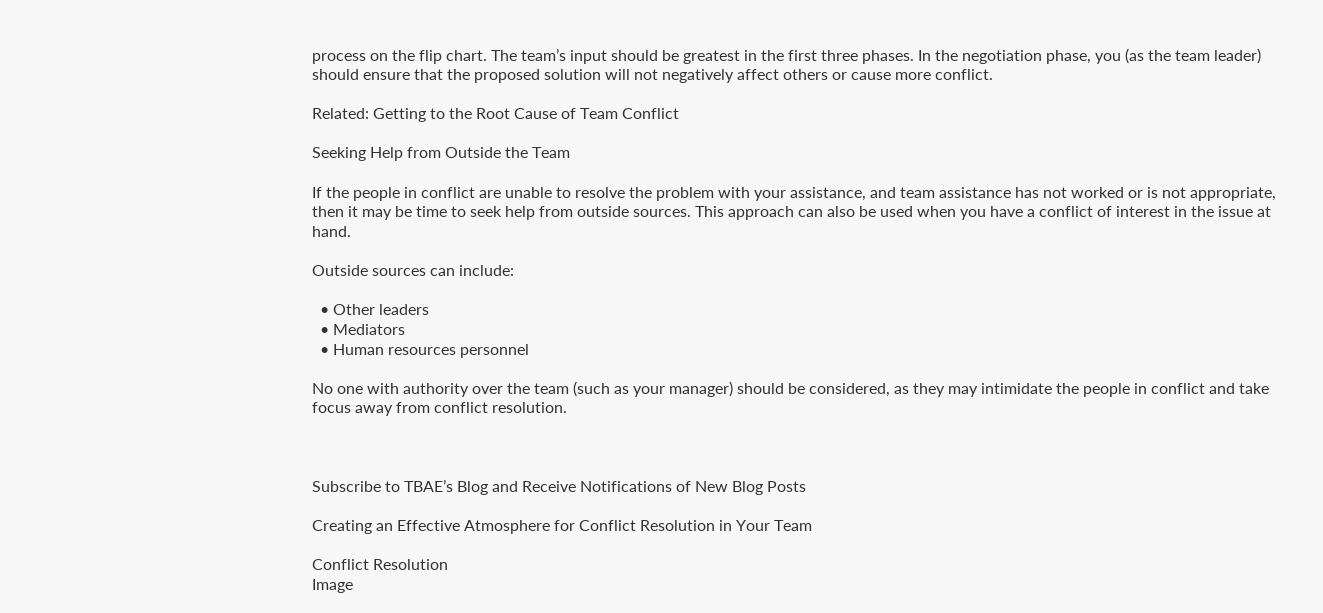process on the flip chart. The team’s input should be greatest in the first three phases. In the negotiation phase, you (as the team leader) should ensure that the proposed solution will not negatively affect others or cause more conflict.

Related: Getting to the Root Cause of Team Conflict

Seeking Help from Outside the Team

If the people in conflict are unable to resolve the problem with your assistance, and team assistance has not worked or is not appropriate, then it may be time to seek help from outside sources. This approach can also be used when you have a conflict of interest in the issue at hand.

Outside sources can include:

  • Other leaders
  • Mediators
  • Human resources personnel

No one with authority over the team (such as your manager) should be considered, as they may intimidate the people in conflict and take focus away from conflict resolution.



Subscribe to TBAE’s Blog and Receive Notifications of New Blog Posts

Creating an Effective Atmosphere for Conflict Resolution in Your Team

Conflict Resolution
Image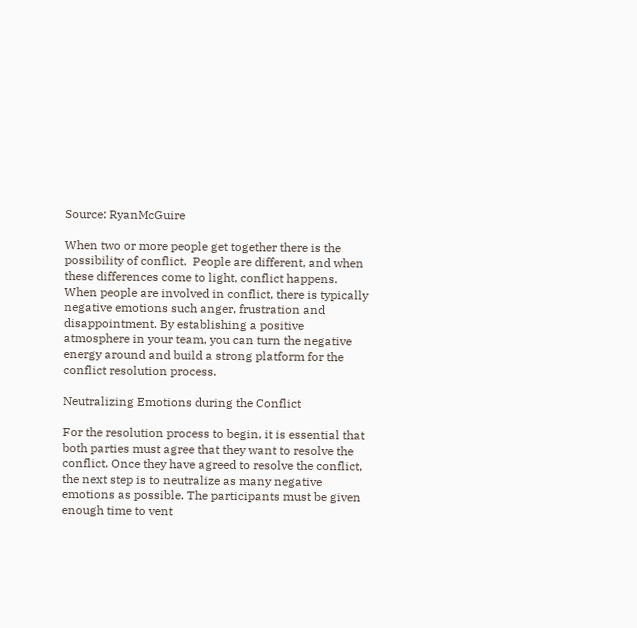Source: RyanMcGuire

When two or more people get together there is the possibility of conflict.  People are different, and when these differences come to light, conflict happens. When people are involved in conflict, there is typically negative emotions such anger, frustration and disappointment. By establishing a positive atmosphere in your team, you can turn the negative energy around and build a strong platform for the conflict resolution process.

Neutralizing Emotions during the Conflict

For the resolution process to begin, it is essential that both parties must agree that they want to resolve the conflict. Once they have agreed to resolve the conflict, the next step is to neutralize as many negative emotions as possible. The participants must be given enough time to vent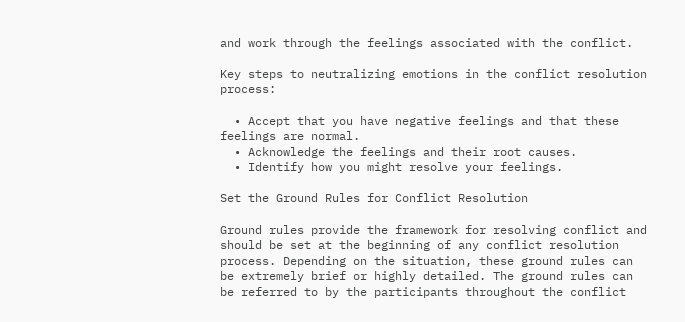and work through the feelings associated with the conflict.

Key steps to neutralizing emotions in the conflict resolution process:

  • Accept that you have negative feelings and that these feelings are normal.
  • Acknowledge the feelings and their root causes.
  • Identify how you might resolve your feelings.

Set the Ground Rules for Conflict Resolution

Ground rules provide the framework for resolving conflict and should be set at the beginning of any conflict resolution process. Depending on the situation, these ground rules can be extremely brief or highly detailed. The ground rules can be referred to by the participants throughout the conflict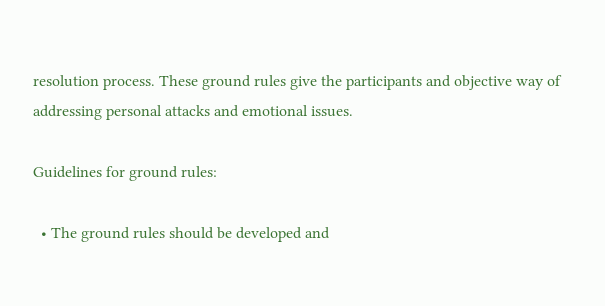resolution process. These ground rules give the participants and objective way of addressing personal attacks and emotional issues.

Guidelines for ground rules:

  • The ground rules should be developed and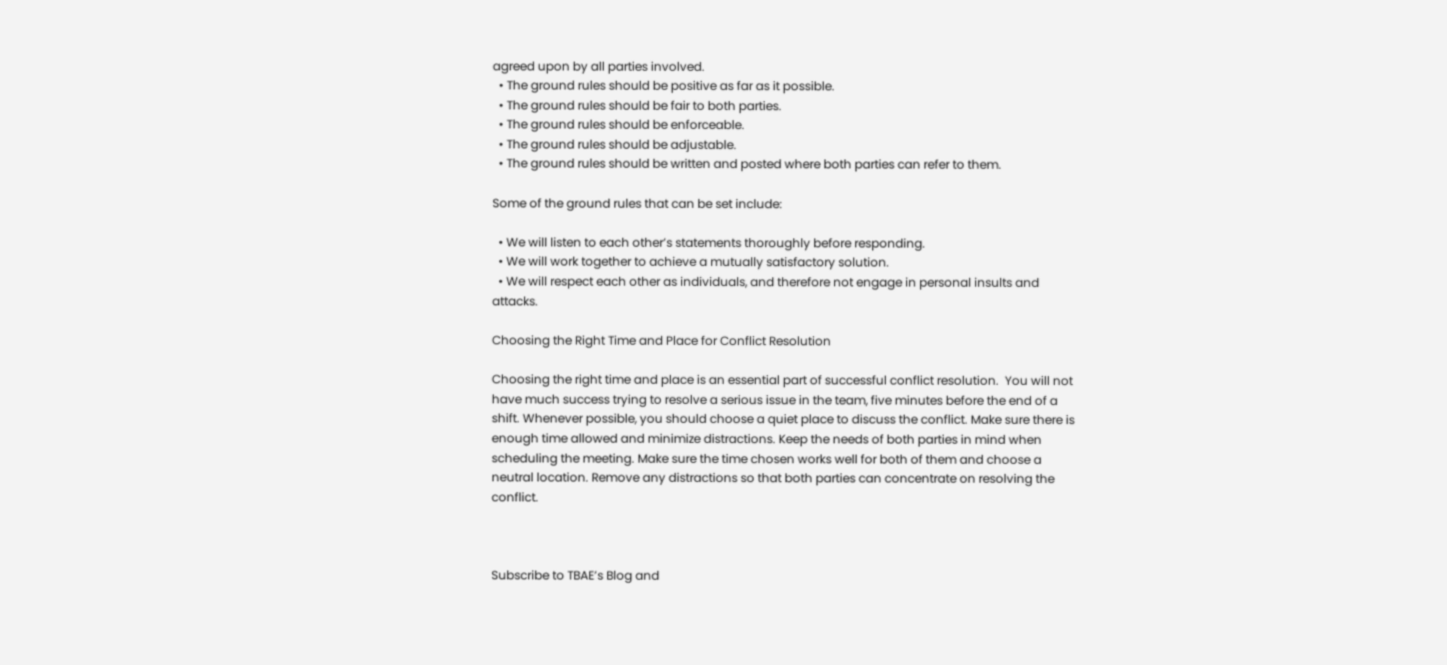agreed upon by all parties involved.
  • The ground rules should be positive as far as it possible.
  • The ground rules should be fair to both parties.
  • The ground rules should be enforceable.
  • The ground rules should be adjustable.
  • The ground rules should be written and posted where both parties can refer to them.

Some of the ground rules that can be set include:

  • We will listen to each other’s statements thoroughly before responding.
  • We will work together to achieve a mutually satisfactory solution.
  • We will respect each other as individuals, and therefore not engage in personal insults and attacks.

Choosing the Right Time and Place for Conflict Resolution

Choosing the right time and place is an essential part of successful conflict resolution.  You will not have much success trying to resolve a serious issue in the team, five minutes before the end of a shift. Whenever possible, you should choose a quiet place to discuss the conflict. Make sure there is enough time allowed and minimize distractions. Keep the needs of both parties in mind when scheduling the meeting. Make sure the time chosen works well for both of them and choose a neutral location. Remove any distractions so that both parties can concentrate on resolving the conflict.



Subscribe to TBAE’s Blog and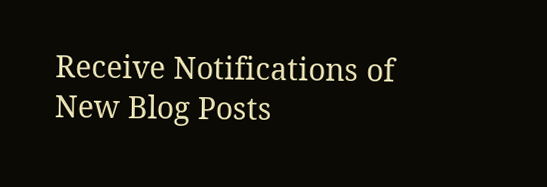Receive Notifications of New Blog Posts